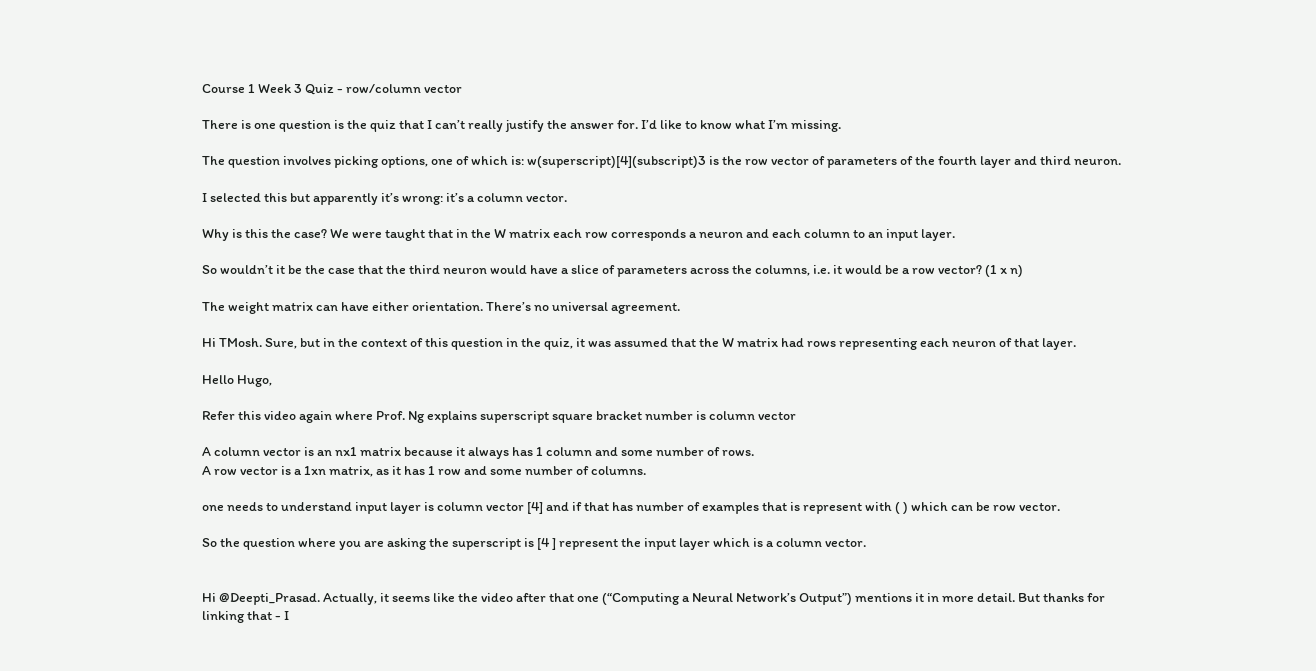Course 1 Week 3 Quiz - row/column vector

There is one question is the quiz that I can’t really justify the answer for. I’d like to know what I’m missing.

The question involves picking options, one of which is: w(superscript)[4](subscript)3 is the row vector of parameters of the fourth layer and third neuron.

I selected this but apparently it’s wrong: it’s a column vector.

Why is this the case? We were taught that in the W matrix each row corresponds a neuron and each column to an input layer.

So wouldn’t it be the case that the third neuron would have a slice of parameters across the columns, i.e. it would be a row vector? (1 x n)

The weight matrix can have either orientation. There’s no universal agreement.

Hi TMosh. Sure, but in the context of this question in the quiz, it was assumed that the W matrix had rows representing each neuron of that layer.

Hello Hugo,

Refer this video again where Prof. Ng explains superscript square bracket number is column vector

A column vector is an nx1 matrix because it always has 1 column and some number of rows.
A row vector is a 1xn matrix, as it has 1 row and some number of columns.

one needs to understand input layer is column vector [4] and if that has number of examples that is represent with ( ) which can be row vector.

So the question where you are asking the superscript is [4 ] represent the input layer which is a column vector.


Hi @Deepti_Prasad. Actually, it seems like the video after that one (“Computing a Neural Network’s Output”) mentions it in more detail. But thanks for linking that - I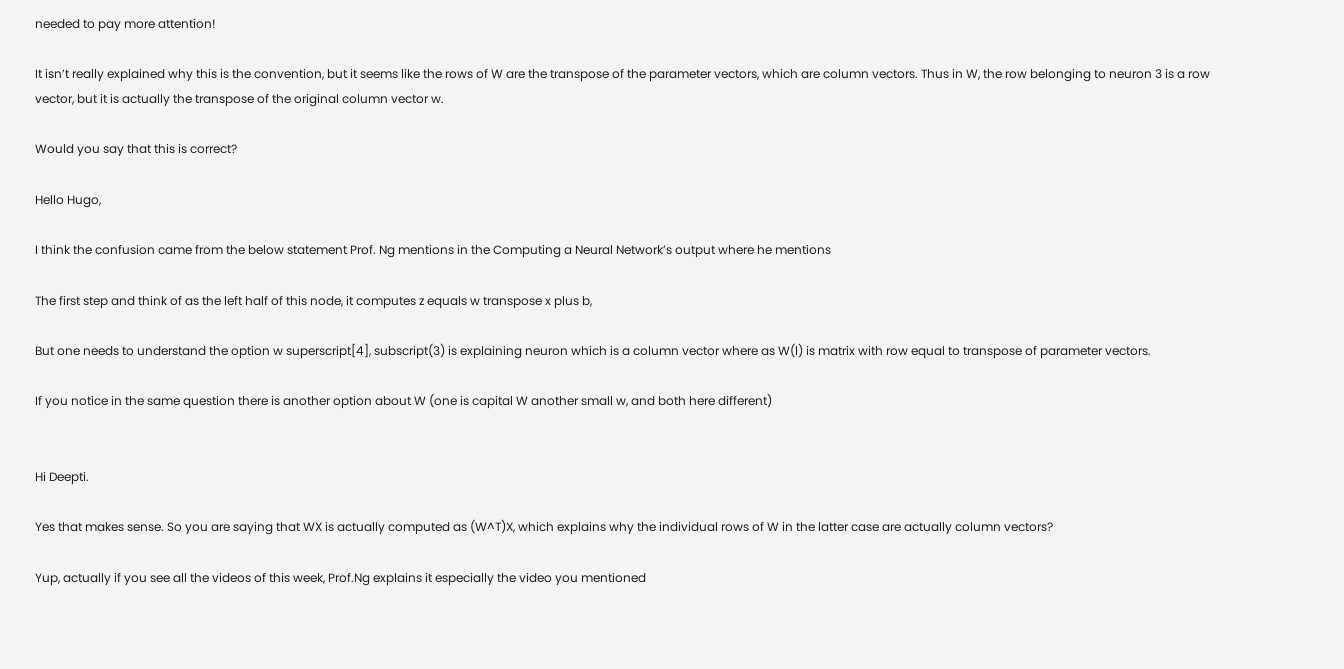needed to pay more attention!

It isn’t really explained why this is the convention, but it seems like the rows of W are the transpose of the parameter vectors, which are column vectors. Thus in W, the row belonging to neuron 3 is a row vector, but it is actually the transpose of the original column vector w.

Would you say that this is correct?

Hello Hugo,

I think the confusion came from the below statement Prof. Ng mentions in the Computing a Neural Network’s output where he mentions

The first step and think of as the left half of this node, it computes z equals w transpose x plus b,

But one needs to understand the option w superscript[4], subscript(3) is explaining neuron which is a column vector where as W(l) is matrix with row equal to transpose of parameter vectors.

If you notice in the same question there is another option about W (one is capital W another small w, and both here different)


Hi Deepti.

Yes that makes sense. So you are saying that WX is actually computed as (W^T)X, which explains why the individual rows of W in the latter case are actually column vectors?

Yup, actually if you see all the videos of this week, Prof.Ng explains it especially the video you mentioned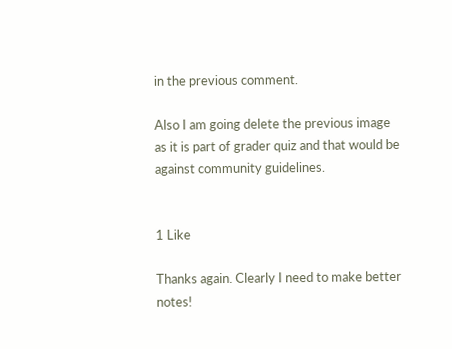in the previous comment.

Also I am going delete the previous image as it is part of grader quiz and that would be against community guidelines.


1 Like

Thanks again. Clearly I need to make better notes!